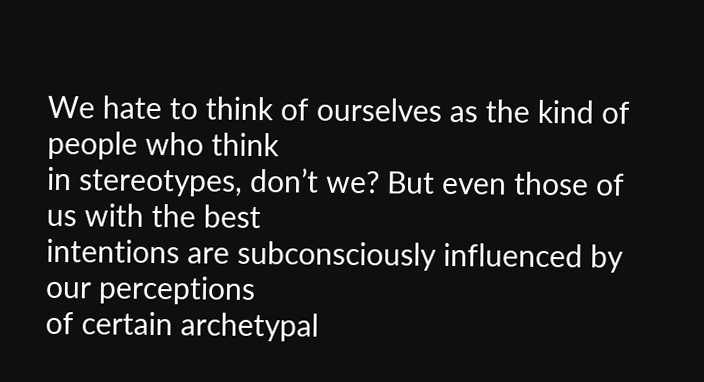We hate to think of ourselves as the kind of people who think
in stereotypes, don’t we? But even those of us with the best
intentions are subconsciously influenced by our perceptions
of certain archetypal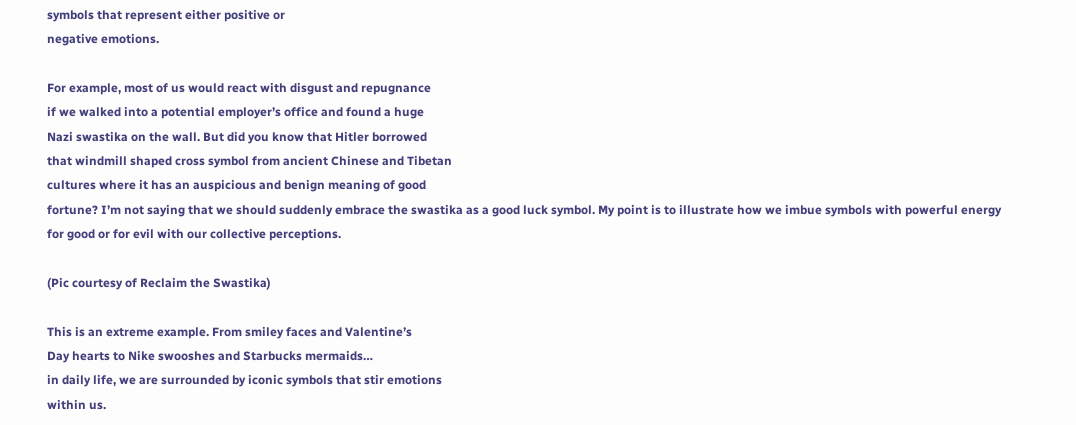symbols that represent either positive or
negative emotions.

For example, most of us would react with disgust and repugnance
if we walked into a potential employer’s office and found a huge
Nazi swastika on the wall. But did you know that Hitler borrowed
that windmill shaped cross symbol from ancient Chinese and Tibetan
cultures where it has an auspicious and benign meaning of good
fortune? I’m not saying that we should suddenly embrace the swastika as a good luck symbol. My point is to illustrate how we imbue symbols with powerful energy for good or for evil with our collective perceptions.

(Pic courtesy of Reclaim the Swastika)

This is an extreme example. From smiley faces and Valentine’s
Day hearts to Nike swooshes and Starbucks mermaids…
in daily life, we are surrounded by iconic symbols that stir emotions
within us.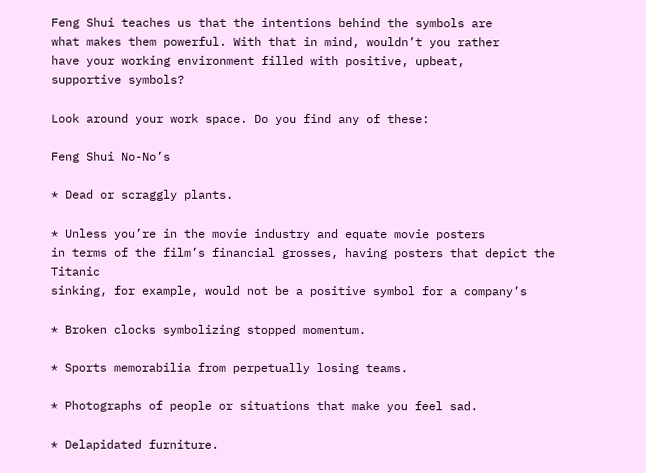Feng Shui teaches us that the intentions behind the symbols are
what makes them powerful. With that in mind, wouldn’t you rather
have your working environment filled with positive, upbeat,
supportive symbols?

Look around your work space. Do you find any of these:

Feng Shui No-No’s

* Dead or scraggly plants.

* Unless you’re in the movie industry and equate movie posters
in terms of the film’s financial grosses, having posters that depict the Titanic
sinking, for example, would not be a positive symbol for a company’s

* Broken clocks symbolizing stopped momentum.

* Sports memorabilia from perpetually losing teams.

* Photographs of people or situations that make you feel sad.

* Delapidated furniture.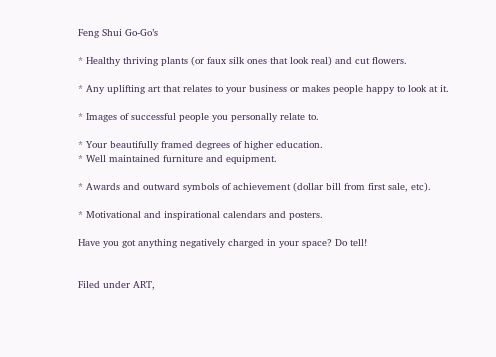Feng Shui Go-Go’s

* Healthy thriving plants (or faux silk ones that look real) and cut flowers.

* Any uplifting art that relates to your business or makes people happy to look at it.

* Images of successful people you personally relate to.

* Your beautifully framed degrees of higher education.
* Well maintained furniture and equipment.

* Awards and outward symbols of achievement (dollar bill from first sale, etc).

* Motivational and inspirational calendars and posters.

Have you got anything negatively charged in your space? Do tell!


Filed under ART,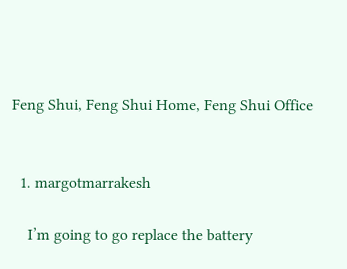Feng Shui, Feng Shui Home, Feng Shui Office


  1. margotmarrakesh

    I’m going to go replace the battery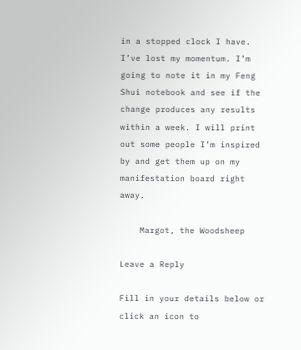in a stopped clock I have. I’ve lost my momentum. I’m going to note it in my Feng Shui notebook and see if the change produces any results within a week. I will print out some people I’m inspired by and get them up on my manifestation board right away.

    Margot, the Woodsheep

Leave a Reply

Fill in your details below or click an icon to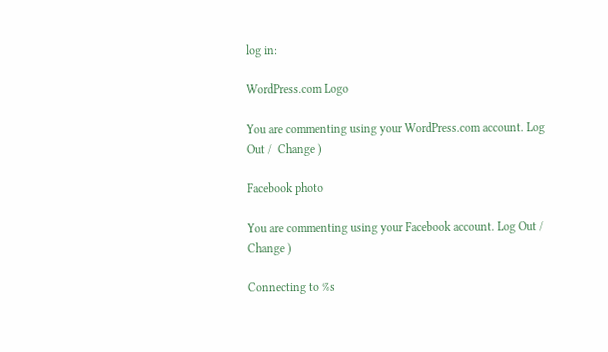log in:

WordPress.com Logo

You are commenting using your WordPress.com account. Log Out /  Change )

Facebook photo

You are commenting using your Facebook account. Log Out /  Change )

Connecting to %s